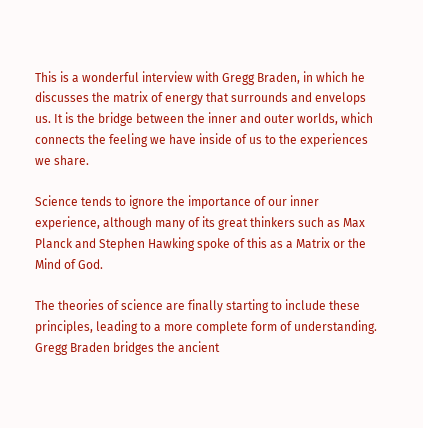This is a wonderful interview with Gregg Braden, in which he discusses the matrix of energy that surrounds and envelops us. It is the bridge between the inner and outer worlds, which connects the feeling we have inside of us to the experiences we share.

Science tends to ignore the importance of our inner experience, although many of its great thinkers such as Max Planck and Stephen Hawking spoke of this as a Matrix or the Mind of God.

The theories of science are finally starting to include these principles, leading to a more complete form of understanding. Gregg Braden bridges the ancient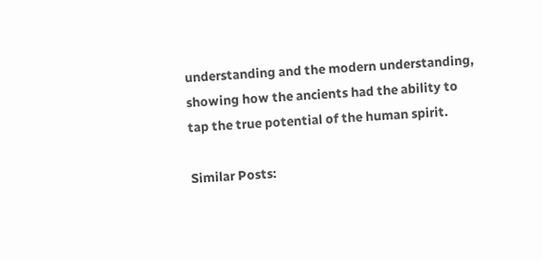understanding and the modern understanding, showing how the ancients had the ability to tap the true potential of the human spirit.

Similar Posts: